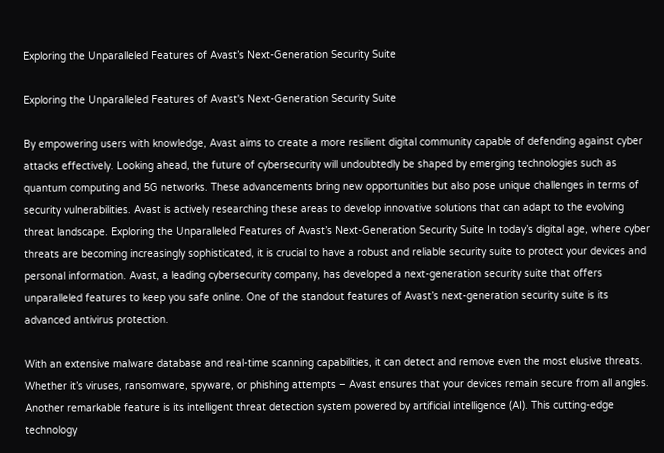Exploring the Unparalleled Features of Avast’s Next-Generation Security Suite

Exploring the Unparalleled Features of Avast's Next-Generation Security Suite

By empowering users with knowledge, Avast aims to create a more resilient digital community capable of defending against cyber attacks effectively. Looking ahead, the future of cybersecurity will undoubtedly be shaped by emerging technologies such as quantum computing and 5G networks. These advancements bring new opportunities but also pose unique challenges in terms of security vulnerabilities. Avast is actively researching these areas to develop innovative solutions that can adapt to the evolving threat landscape. Exploring the Unparalleled Features of Avast’s Next-Generation Security Suite In today’s digital age, where cyber threats are becoming increasingly sophisticated, it is crucial to have a robust and reliable security suite to protect your devices and personal information. Avast, a leading cybersecurity company, has developed a next-generation security suite that offers unparalleled features to keep you safe online. One of the standout features of Avast’s next-generation security suite is its advanced antivirus protection.

With an extensive malware database and real-time scanning capabilities, it can detect and remove even the most elusive threats. Whether it’s viruses, ransomware, spyware, or phishing attempts – Avast ensures that your devices remain secure from all angles. Another remarkable feature is its intelligent threat detection system powered by artificial intelligence (AI). This cutting-edge technology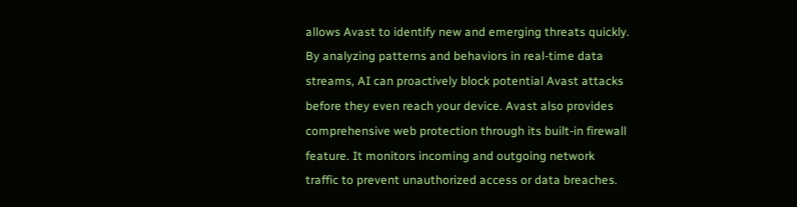allows Avast to identify new and emerging threats quickly. By analyzing patterns and behaviors in real-time data streams, AI can proactively block potential Avast attacks before they even reach your device. Avast also provides comprehensive web protection through its built-in firewall feature. It monitors incoming and outgoing network traffic to prevent unauthorized access or data breaches.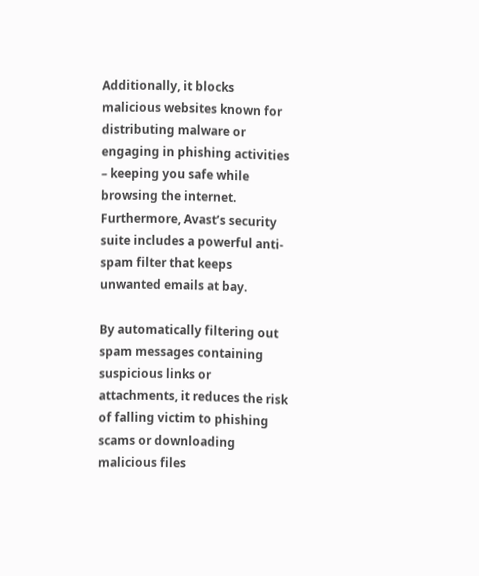Additionally, it blocks malicious websites known for distributing malware or engaging in phishing activities – keeping you safe while browsing the internet. Furthermore, Avast’s security suite includes a powerful anti-spam filter that keeps unwanted emails at bay.

By automatically filtering out spam messages containing suspicious links or attachments, it reduces the risk of falling victim to phishing scams or downloading malicious files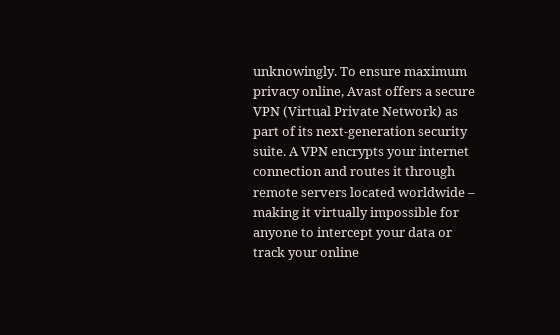unknowingly. To ensure maximum privacy online, Avast offers a secure VPN (Virtual Private Network) as part of its next-generation security suite. A VPN encrypts your internet connection and routes it through remote servers located worldwide – making it virtually impossible for anyone to intercept your data or track your online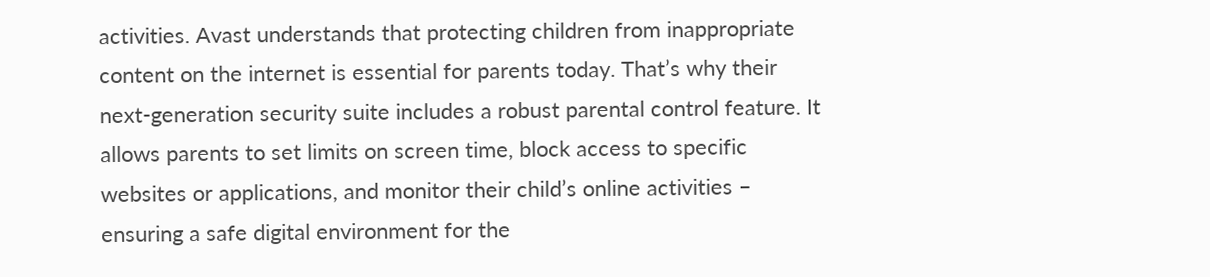activities. Avast understands that protecting children from inappropriate content on the internet is essential for parents today. That’s why their next-generation security suite includes a robust parental control feature. It allows parents to set limits on screen time, block access to specific websites or applications, and monitor their child’s online activities – ensuring a safe digital environment for the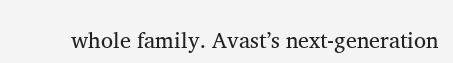whole family. Avast’s next-generation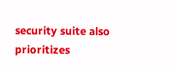security suite also prioritizes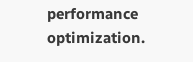performance optimization.